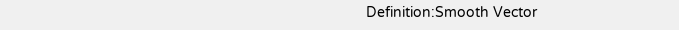Definition:Smooth Vector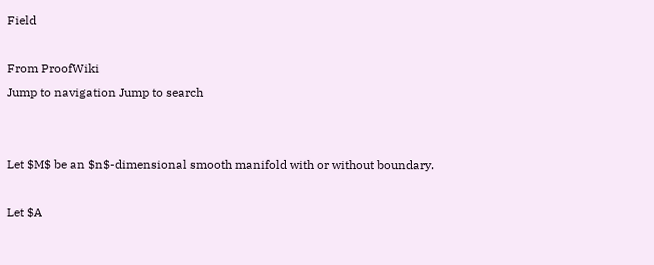Field

From ProofWiki
Jump to navigation Jump to search


Let $M$ be an $n$-dimensional smooth manifold with or without boundary.

Let $A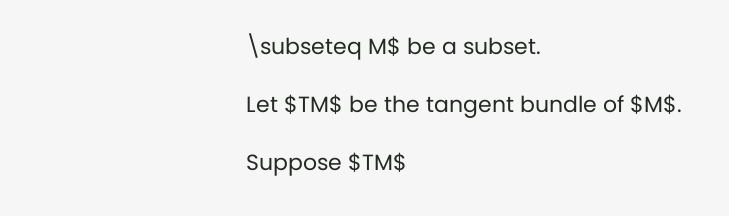\subseteq M$ be a subset.

Let $TM$ be the tangent bundle of $M$.

Suppose $TM$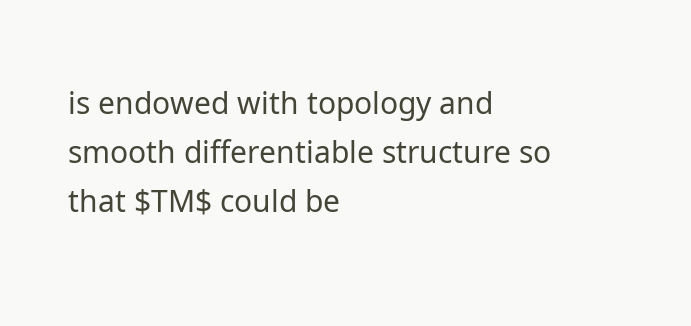is endowed with topology and smooth differentiable structure so that $TM$ could be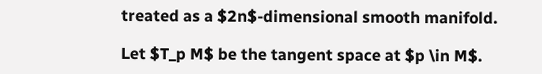treated as a $2n$-dimensional smooth manifold.

Let $T_p M$ be the tangent space at $p \in M$.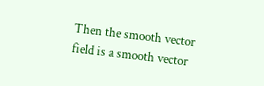Then the smooth vector field is a smooth vector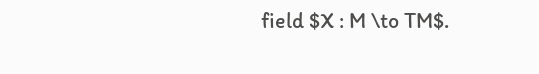field $X : M \to TM$.